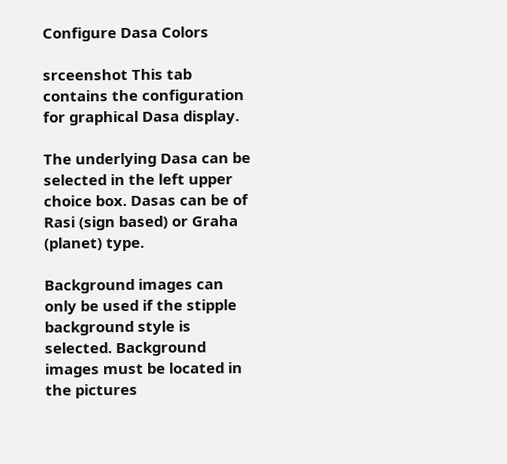Configure Dasa Colors

srceenshot This tab contains the configuration for graphical Dasa display.

The underlying Dasa can be selected in the left upper choice box. Dasas can be of Rasi (sign based) or Graha (planet) type.

Background images can only be used if the stipple background style is selected. Background images must be located in the pictures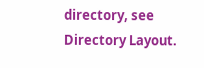directory, see Directory Layout.